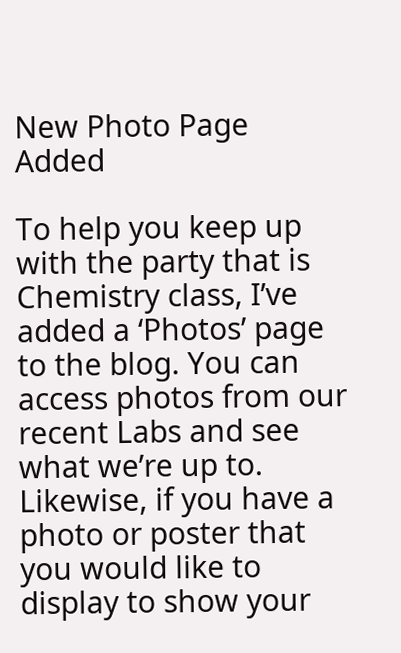New Photo Page Added

To help you keep up with the party that is Chemistry class, I’ve added a ‘Photos’ page to the blog. You can access photos from our recent Labs and see what we’re up to. Likewise, if you have a photo or poster that you would like to display to show your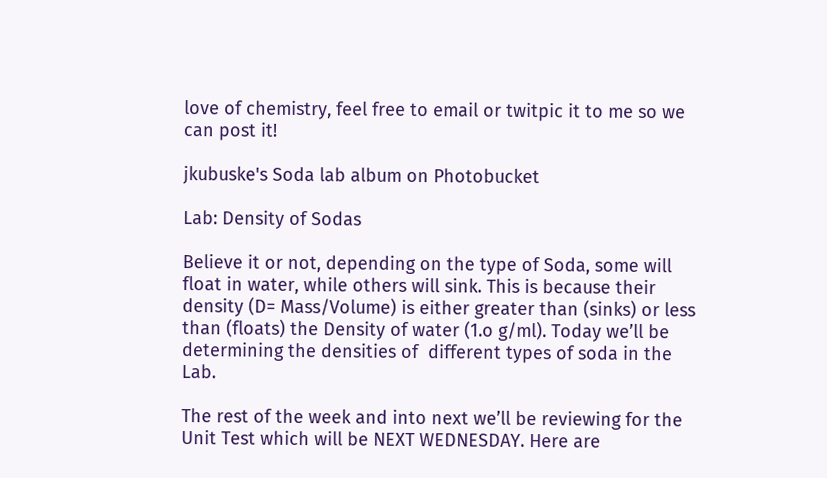love of chemistry, feel free to email or twitpic it to me so we can post it!

jkubuske's Soda lab album on Photobucket

Lab: Density of Sodas

Believe it or not, depending on the type of Soda, some will float in water, while others will sink. This is because their density (D= Mass/Volume) is either greater than (sinks) or less than (floats) the Density of water (1.o g/ml). Today we’ll be determining the densities of  different types of soda in the Lab.

The rest of the week and into next we’ll be reviewing for the Unit Test which will be NEXT WEDNESDAY. Here are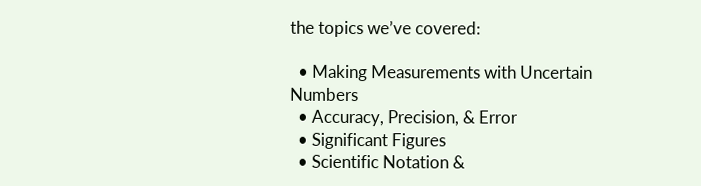the topics we’ve covered:

  • Making Measurements with Uncertain Numbers
  • Accuracy, Precision, & Error
  • Significant Figures
  • Scientific Notation &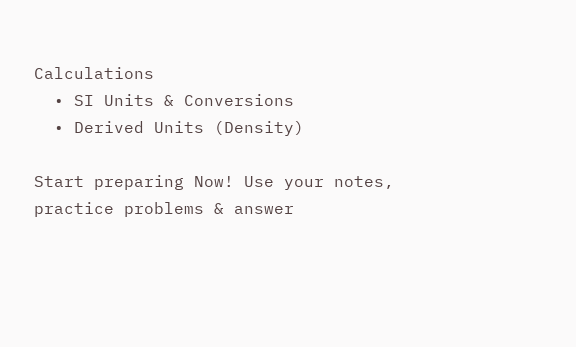Calculations
  • SI Units & Conversions
  • Derived Units (Density)

Start preparing Now! Use your notes, practice problems & answer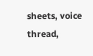sheets, voice thread,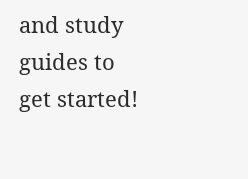and study guides to get started!